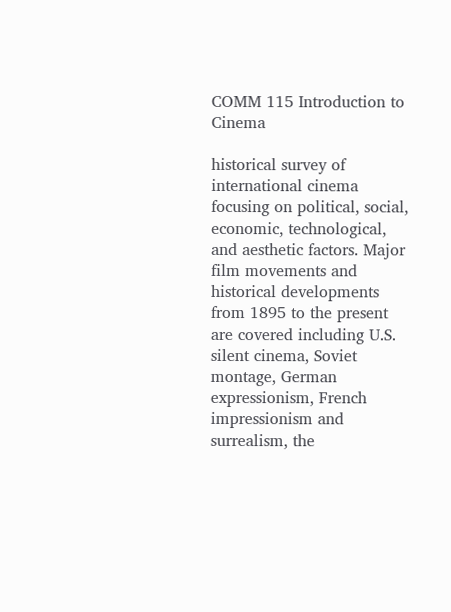COMM 115 Introduction to Cinema

historical survey of international cinema focusing on political, social, economic, technological, and aesthetic factors. Major film movements and historical developments from 1895 to the present are covered including U.S. silent cinema, Soviet montage, German expressionism, French impressionism and surrealism, the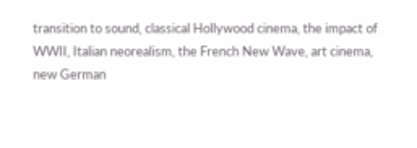transition to sound, classical Hollywood cinema, the impact of WWII, Italian neorealism, the French New Wave, art cinema, new German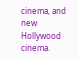cinema, and new Hollywood cinema.